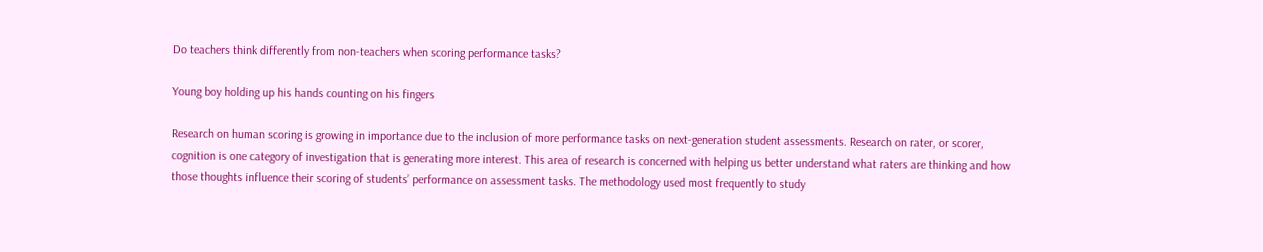Do teachers think differently from non-teachers when scoring performance tasks?

Young boy holding up his hands counting on his fingers

Research on human scoring is growing in importance due to the inclusion of more performance tasks on next-generation student assessments. Research on rater, or scorer, cognition is one category of investigation that is generating more interest. This area of research is concerned with helping us better understand what raters are thinking and how those thoughts influence their scoring of students’ performance on assessment tasks. The methodology used most frequently to study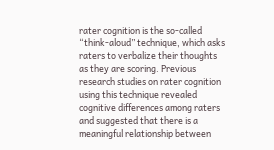rater cognition is the so-called “think-aloud” technique, which asks raters to verbalize their thoughts as they are scoring. Previous research studies on rater cognition using this technique revealed cognitive differences among raters and suggested that there is a meaningful relationship between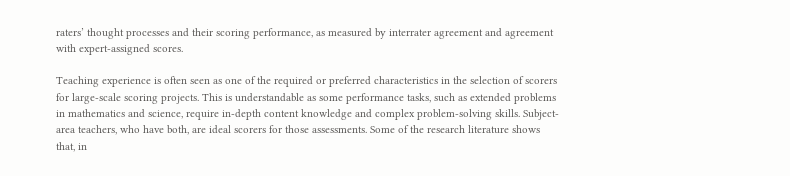raters’ thought processes and their scoring performance, as measured by interrater agreement and agreement with expert-assigned scores.

Teaching experience is often seen as one of the required or preferred characteristics in the selection of scorers for large-scale scoring projects. This is understandable as some performance tasks, such as extended problems in mathematics and science, require in-depth content knowledge and complex problem-solving skills. Subject-area teachers, who have both, are ideal scorers for those assessments. Some of the research literature shows that, in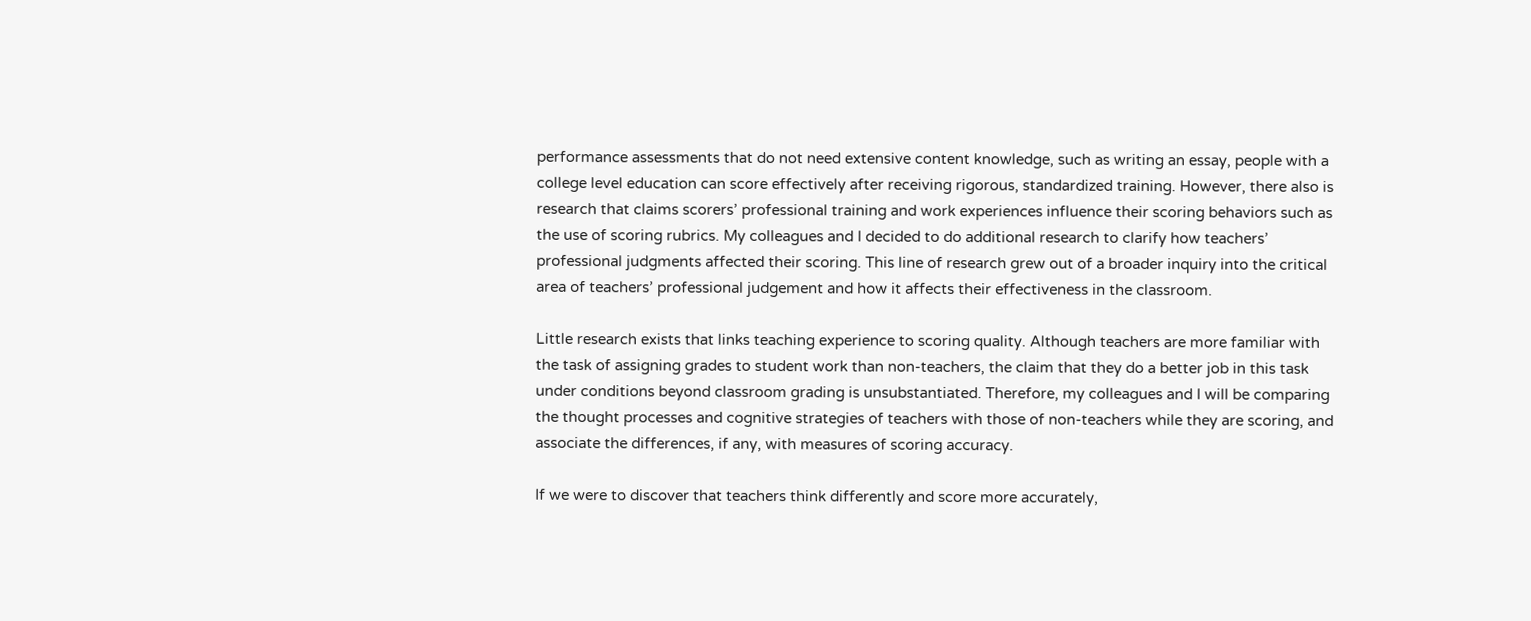performance assessments that do not need extensive content knowledge, such as writing an essay, people with a college level education can score effectively after receiving rigorous, standardized training. However, there also is research that claims scorers’ professional training and work experiences influence their scoring behaviors such as the use of scoring rubrics. My colleagues and I decided to do additional research to clarify how teachers’ professional judgments affected their scoring. This line of research grew out of a broader inquiry into the critical area of teachers’ professional judgement and how it affects their effectiveness in the classroom.

Little research exists that links teaching experience to scoring quality. Although teachers are more familiar with the task of assigning grades to student work than non-teachers, the claim that they do a better job in this task under conditions beyond classroom grading is unsubstantiated. Therefore, my colleagues and I will be comparing the thought processes and cognitive strategies of teachers with those of non-teachers while they are scoring, and associate the differences, if any, with measures of scoring accuracy.

If we were to discover that teachers think differently and score more accurately,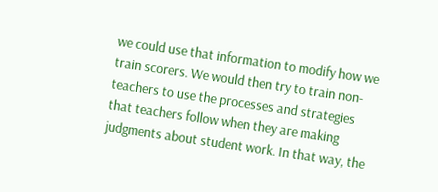we could use that information to modify how we train scorers. We would then try to train non-teachers to use the processes and strategies that teachers follow when they are making judgments about student work. In that way, the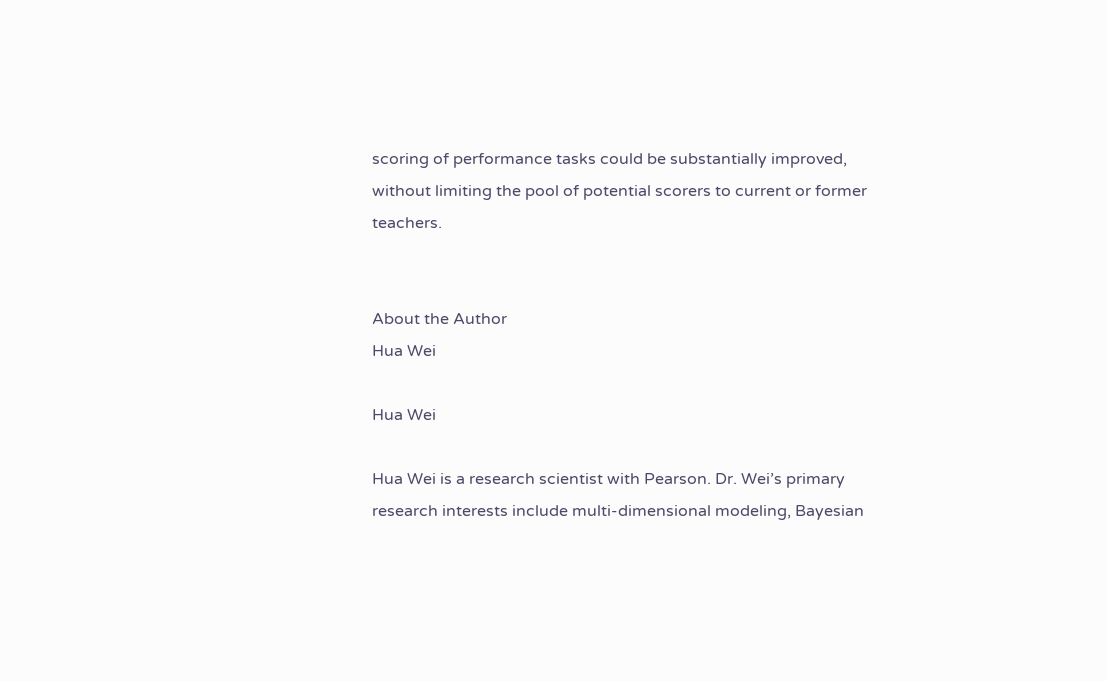scoring of performance tasks could be substantially improved, without limiting the pool of potential scorers to current or former teachers.


About the Author
Hua Wei

Hua Wei

Hua Wei is a research scientist with Pearson. Dr. Wei’s primary research interests include multi-dimensional modeling, Bayesian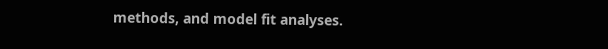methods, and model fit analyses.